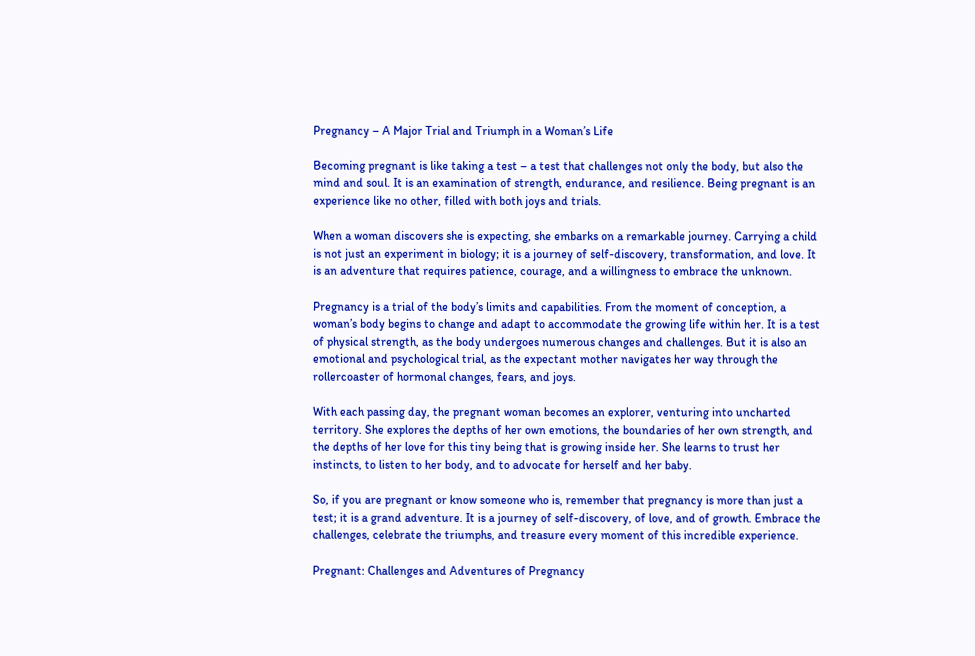Pregnancy – A Major Trial and Triumph in a Woman’s Life

Becoming pregnant is like taking a test – a test that challenges not only the body, but also the mind and soul. It is an examination of strength, endurance, and resilience. Being pregnant is an experience like no other, filled with both joys and trials.

When a woman discovers she is expecting, she embarks on a remarkable journey. Carrying a child is not just an experiment in biology; it is a journey of self-discovery, transformation, and love. It is an adventure that requires patience, courage, and a willingness to embrace the unknown.

Pregnancy is a trial of the body’s limits and capabilities. From the moment of conception, a woman’s body begins to change and adapt to accommodate the growing life within her. It is a test of physical strength, as the body undergoes numerous changes and challenges. But it is also an emotional and psychological trial, as the expectant mother navigates her way through the rollercoaster of hormonal changes, fears, and joys.

With each passing day, the pregnant woman becomes an explorer, venturing into uncharted territory. She explores the depths of her own emotions, the boundaries of her own strength, and the depths of her love for this tiny being that is growing inside her. She learns to trust her instincts, to listen to her body, and to advocate for herself and her baby.

So, if you are pregnant or know someone who is, remember that pregnancy is more than just a test; it is a grand adventure. It is a journey of self-discovery, of love, and of growth. Embrace the challenges, celebrate the triumphs, and treasure every moment of this incredible experience.

Pregnant: Challenges and Adventures of Pregnancy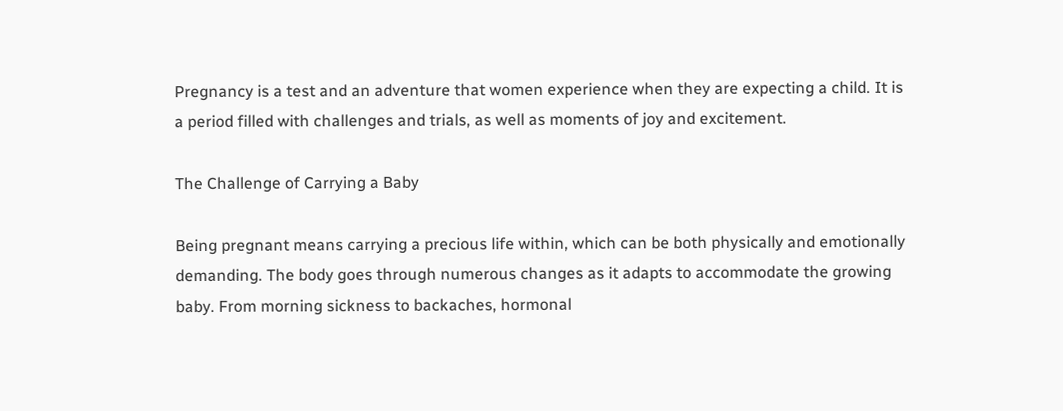Pregnancy is a test and an adventure that women experience when they are expecting a child. It is a period filled with challenges and trials, as well as moments of joy and excitement.

The Challenge of Carrying a Baby

Being pregnant means carrying a precious life within, which can be both physically and emotionally demanding. The body goes through numerous changes as it adapts to accommodate the growing baby. From morning sickness to backaches, hormonal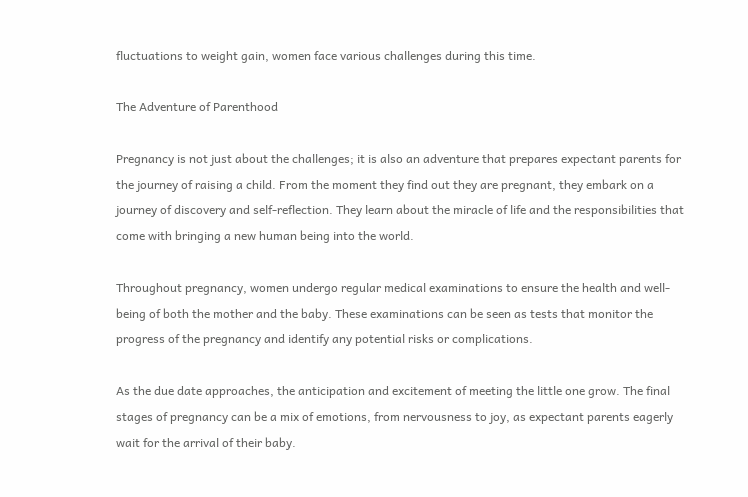fluctuations to weight gain, women face various challenges during this time.

The Adventure of Parenthood

Pregnancy is not just about the challenges; it is also an adventure that prepares expectant parents for the journey of raising a child. From the moment they find out they are pregnant, they embark on a journey of discovery and self-reflection. They learn about the miracle of life and the responsibilities that come with bringing a new human being into the world.

Throughout pregnancy, women undergo regular medical examinations to ensure the health and well-being of both the mother and the baby. These examinations can be seen as tests that monitor the progress of the pregnancy and identify any potential risks or complications.

As the due date approaches, the anticipation and excitement of meeting the little one grow. The final stages of pregnancy can be a mix of emotions, from nervousness to joy, as expectant parents eagerly wait for the arrival of their baby.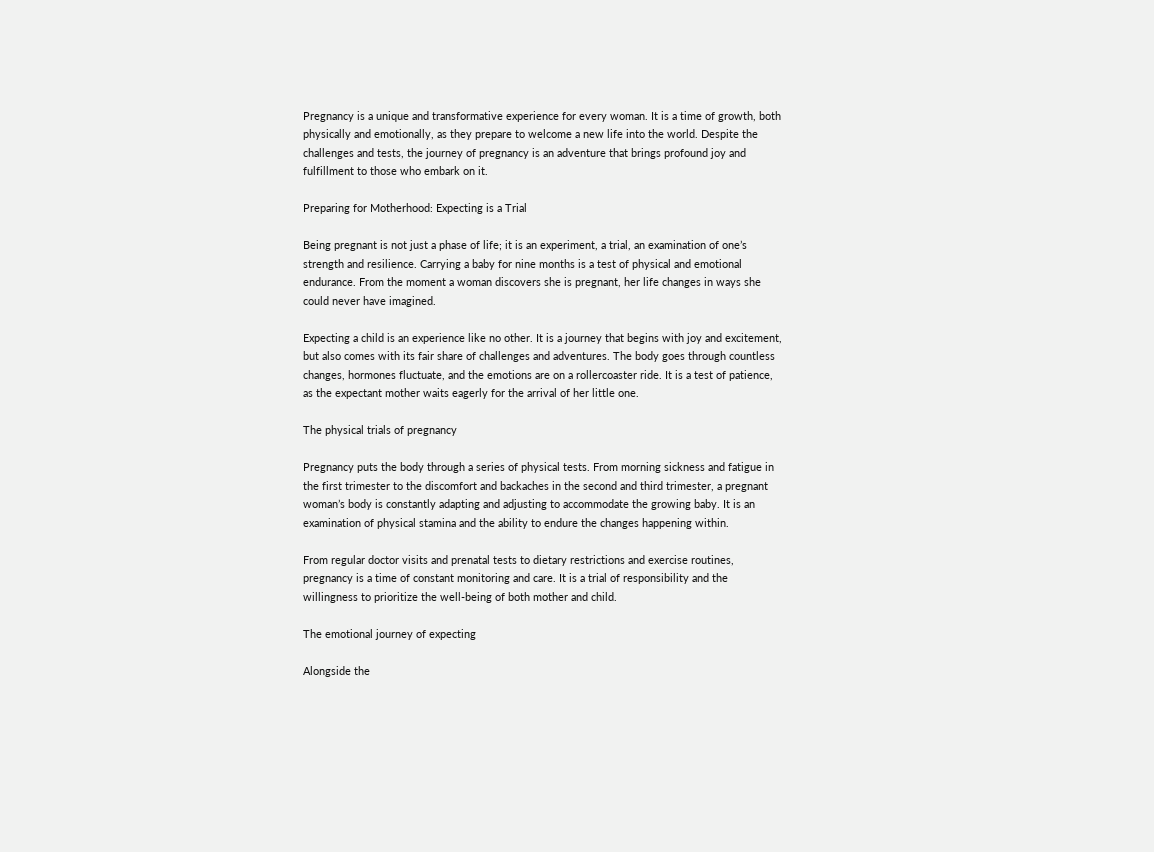Pregnancy is a unique and transformative experience for every woman. It is a time of growth, both physically and emotionally, as they prepare to welcome a new life into the world. Despite the challenges and tests, the journey of pregnancy is an adventure that brings profound joy and fulfillment to those who embark on it.

Preparing for Motherhood: Expecting is a Trial

Being pregnant is not just a phase of life; it is an experiment, a trial, an examination of one’s strength and resilience. Carrying a baby for nine months is a test of physical and emotional endurance. From the moment a woman discovers she is pregnant, her life changes in ways she could never have imagined.

Expecting a child is an experience like no other. It is a journey that begins with joy and excitement, but also comes with its fair share of challenges and adventures. The body goes through countless changes, hormones fluctuate, and the emotions are on a rollercoaster ride. It is a test of patience, as the expectant mother waits eagerly for the arrival of her little one.

The physical trials of pregnancy

Pregnancy puts the body through a series of physical tests. From morning sickness and fatigue in the first trimester to the discomfort and backaches in the second and third trimester, a pregnant woman’s body is constantly adapting and adjusting to accommodate the growing baby. It is an examination of physical stamina and the ability to endure the changes happening within.

From regular doctor visits and prenatal tests to dietary restrictions and exercise routines, pregnancy is a time of constant monitoring and care. It is a trial of responsibility and the willingness to prioritize the well-being of both mother and child.

The emotional journey of expecting

Alongside the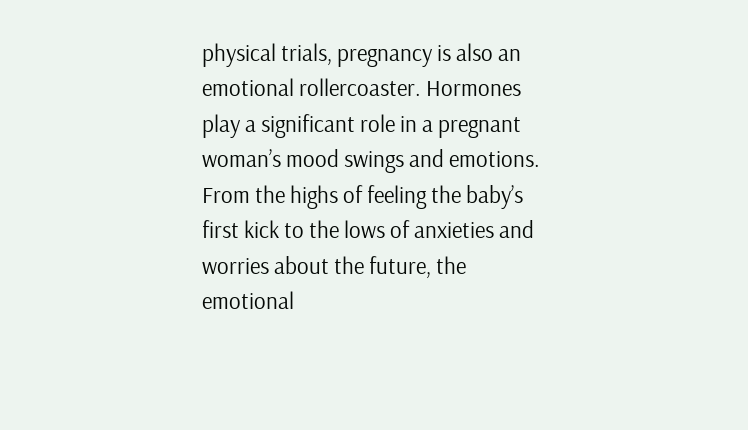physical trials, pregnancy is also an emotional rollercoaster. Hormones play a significant role in a pregnant woman’s mood swings and emotions. From the highs of feeling the baby’s first kick to the lows of anxieties and worries about the future, the emotional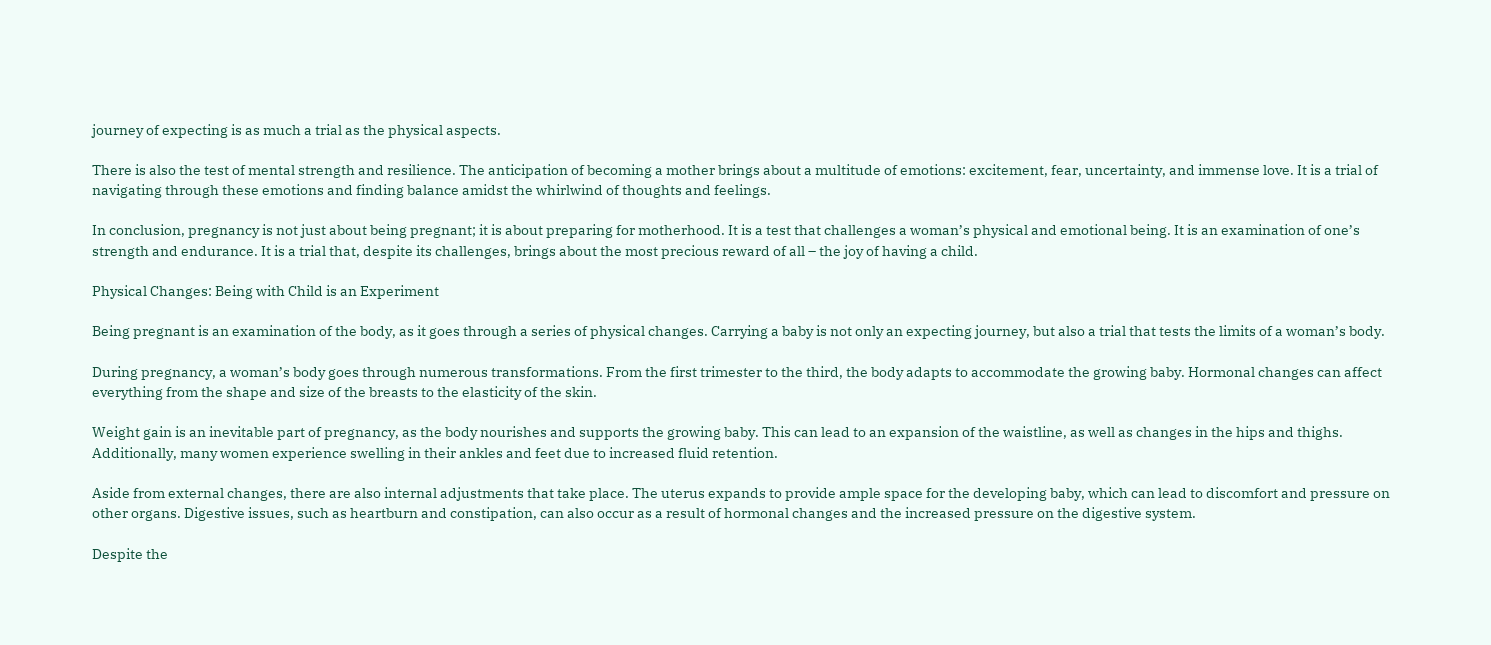journey of expecting is as much a trial as the physical aspects.

There is also the test of mental strength and resilience. The anticipation of becoming a mother brings about a multitude of emotions: excitement, fear, uncertainty, and immense love. It is a trial of navigating through these emotions and finding balance amidst the whirlwind of thoughts and feelings.

In conclusion, pregnancy is not just about being pregnant; it is about preparing for motherhood. It is a test that challenges a woman’s physical and emotional being. It is an examination of one’s strength and endurance. It is a trial that, despite its challenges, brings about the most precious reward of all – the joy of having a child.

Physical Changes: Being with Child is an Experiment

Being pregnant is an examination of the body, as it goes through a series of physical changes. Carrying a baby is not only an expecting journey, but also a trial that tests the limits of a woman’s body.

During pregnancy, a woman’s body goes through numerous transformations. From the first trimester to the third, the body adapts to accommodate the growing baby. Hormonal changes can affect everything from the shape and size of the breasts to the elasticity of the skin.

Weight gain is an inevitable part of pregnancy, as the body nourishes and supports the growing baby. This can lead to an expansion of the waistline, as well as changes in the hips and thighs. Additionally, many women experience swelling in their ankles and feet due to increased fluid retention.

Aside from external changes, there are also internal adjustments that take place. The uterus expands to provide ample space for the developing baby, which can lead to discomfort and pressure on other organs. Digestive issues, such as heartburn and constipation, can also occur as a result of hormonal changes and the increased pressure on the digestive system.

Despite the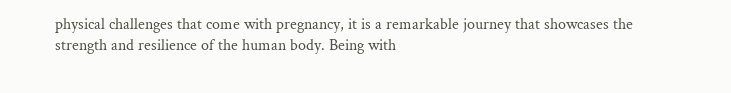physical challenges that come with pregnancy, it is a remarkable journey that showcases the strength and resilience of the human body. Being with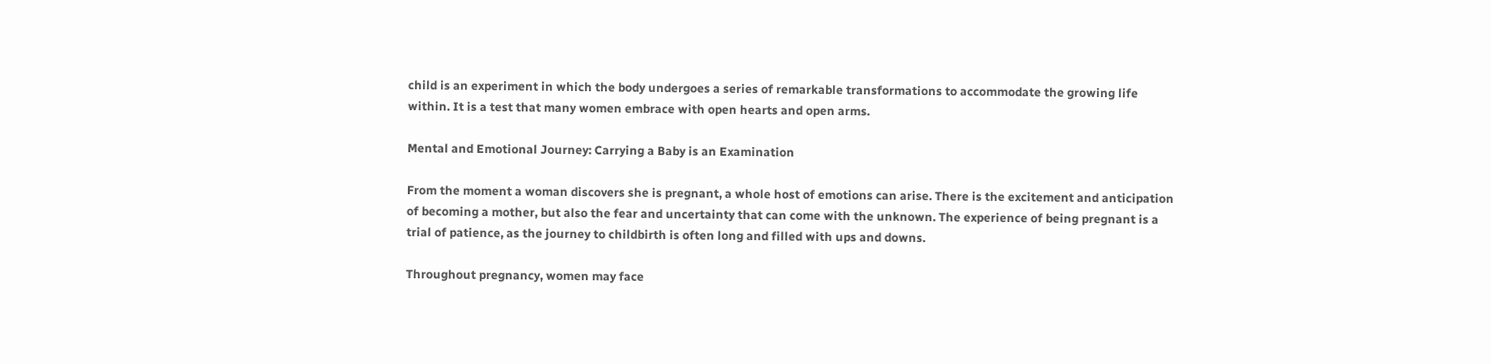child is an experiment in which the body undergoes a series of remarkable transformations to accommodate the growing life within. It is a test that many women embrace with open hearts and open arms.

Mental and Emotional Journey: Carrying a Baby is an Examination

From the moment a woman discovers she is pregnant, a whole host of emotions can arise. There is the excitement and anticipation of becoming a mother, but also the fear and uncertainty that can come with the unknown. The experience of being pregnant is a trial of patience, as the journey to childbirth is often long and filled with ups and downs.

Throughout pregnancy, women may face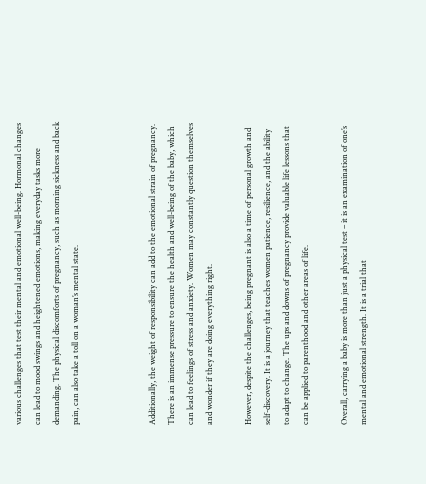various challenges that test their mental and emotional well-being. Hormonal changes can lead to mood swings and heightened emotions, making everyday tasks more demanding. The physical discomforts of pregnancy, such as morning sickness and back pain, can also take a toll on a woman’s mental state.



Additionally, the weight of responsibility can add to the emotional strain of pregnancy. There is an immense pressure to ensure the health and well-being of the baby, which can lead to feelings of stress and anxiety. Women may constantly question themselves and wonder if they are doing everything right.

However, despite the challenges, being pregnant is also a time of personal growth and self-discovery. It is a journey that teaches women patience, resilience, and the ability to adapt to change. The ups and downs of pregnancy provide valuable life lessons that can be applied to parenthood and other areas of life.

Overall, carrying a baby is more than just a physical test – it is an examination of one’s mental and emotional strength. It is a trial that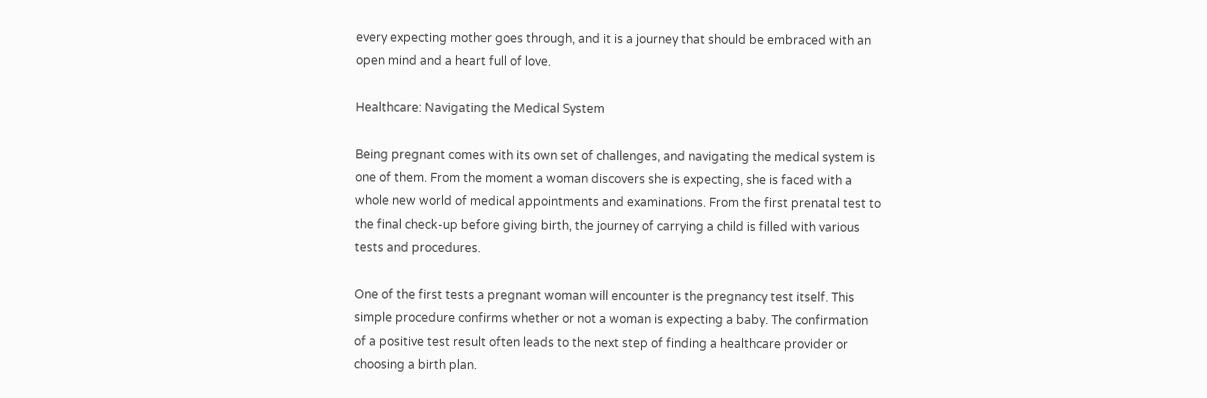every expecting mother goes through, and it is a journey that should be embraced with an open mind and a heart full of love.

Healthcare: Navigating the Medical System

Being pregnant comes with its own set of challenges, and navigating the medical system is one of them. From the moment a woman discovers she is expecting, she is faced with a whole new world of medical appointments and examinations. From the first prenatal test to the final check-up before giving birth, the journey of carrying a child is filled with various tests and procedures.

One of the first tests a pregnant woman will encounter is the pregnancy test itself. This simple procedure confirms whether or not a woman is expecting a baby. The confirmation of a positive test result often leads to the next step of finding a healthcare provider or choosing a birth plan.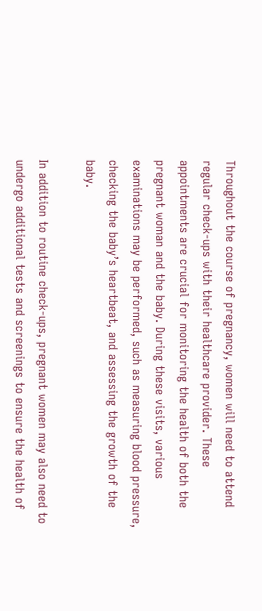Throughout the course of pregnancy, women will need to attend regular check-ups with their healthcare provider. These appointments are crucial for monitoring the health of both the pregnant woman and the baby. During these visits, various examinations may be performed, such as measuring blood pressure, checking the baby’s heartbeat, and assessing the growth of the baby.

In addition to routine check-ups, pregnant women may also need to undergo additional tests and screenings to ensure the health of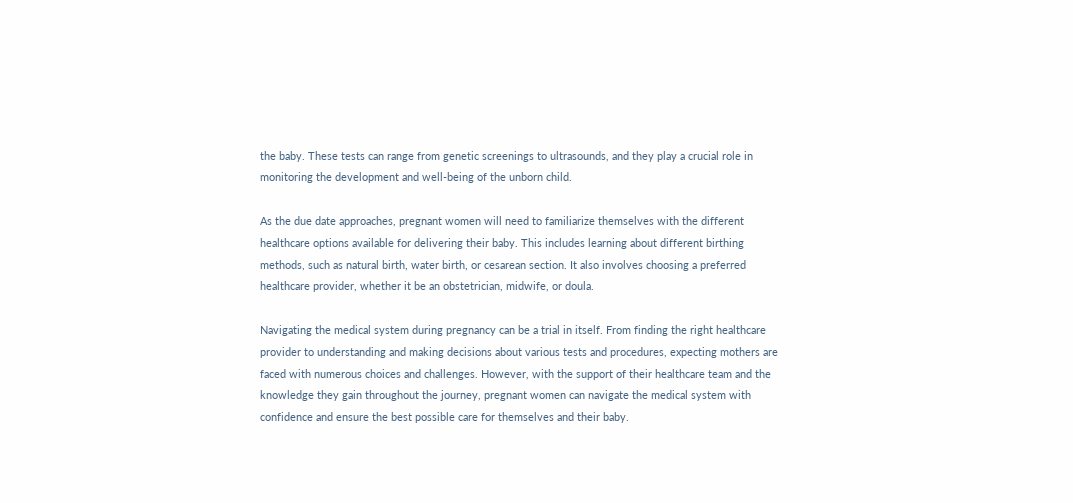the baby. These tests can range from genetic screenings to ultrasounds, and they play a crucial role in monitoring the development and well-being of the unborn child.

As the due date approaches, pregnant women will need to familiarize themselves with the different healthcare options available for delivering their baby. This includes learning about different birthing methods, such as natural birth, water birth, or cesarean section. It also involves choosing a preferred healthcare provider, whether it be an obstetrician, midwife, or doula.

Navigating the medical system during pregnancy can be a trial in itself. From finding the right healthcare provider to understanding and making decisions about various tests and procedures, expecting mothers are faced with numerous choices and challenges. However, with the support of their healthcare team and the knowledge they gain throughout the journey, pregnant women can navigate the medical system with confidence and ensure the best possible care for themselves and their baby.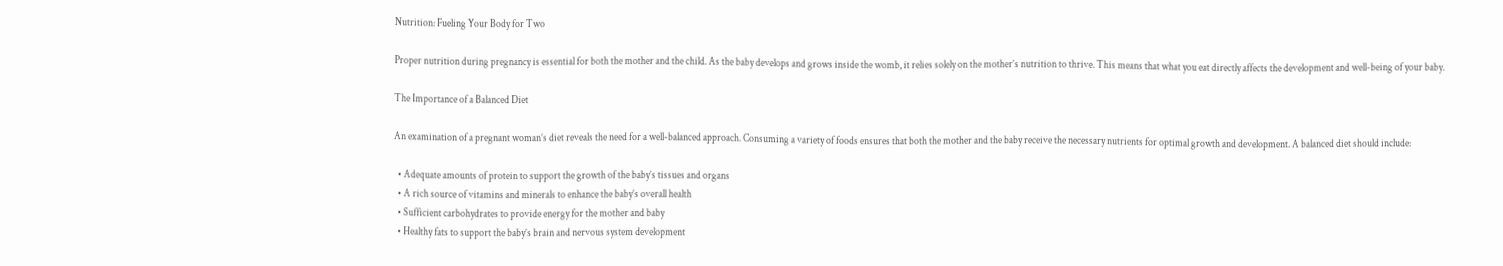Nutrition: Fueling Your Body for Two

Proper nutrition during pregnancy is essential for both the mother and the child. As the baby develops and grows inside the womb, it relies solely on the mother’s nutrition to thrive. This means that what you eat directly affects the development and well-being of your baby.

The Importance of a Balanced Diet

An examination of a pregnant woman’s diet reveals the need for a well-balanced approach. Consuming a variety of foods ensures that both the mother and the baby receive the necessary nutrients for optimal growth and development. A balanced diet should include:

  • Adequate amounts of protein to support the growth of the baby’s tissues and organs
  • A rich source of vitamins and minerals to enhance the baby’s overall health
  • Sufficient carbohydrates to provide energy for the mother and baby
  • Healthy fats to support the baby’s brain and nervous system development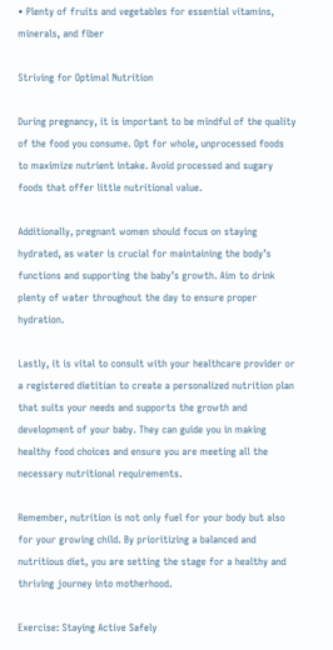• Plenty of fruits and vegetables for essential vitamins, minerals, and fiber

Striving for Optimal Nutrition

During pregnancy, it is important to be mindful of the quality of the food you consume. Opt for whole, unprocessed foods to maximize nutrient intake. Avoid processed and sugary foods that offer little nutritional value.

Additionally, pregnant women should focus on staying hydrated, as water is crucial for maintaining the body’s functions and supporting the baby’s growth. Aim to drink plenty of water throughout the day to ensure proper hydration.

Lastly, it is vital to consult with your healthcare provider or a registered dietitian to create a personalized nutrition plan that suits your needs and supports the growth and development of your baby. They can guide you in making healthy food choices and ensure you are meeting all the necessary nutritional requirements.

Remember, nutrition is not only fuel for your body but also for your growing child. By prioritizing a balanced and nutritious diet, you are setting the stage for a healthy and thriving journey into motherhood.

Exercise: Staying Active Safely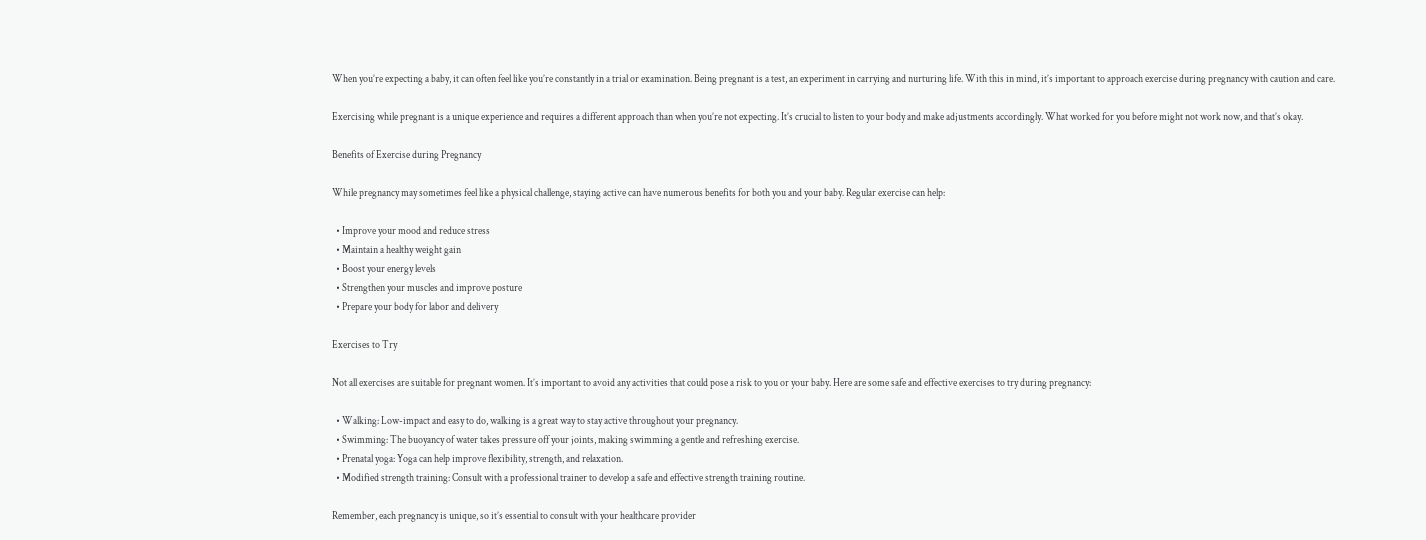When you’re expecting a baby, it can often feel like you’re constantly in a trial or examination. Being pregnant is a test, an experiment in carrying and nurturing life. With this in mind, it’s important to approach exercise during pregnancy with caution and care.

Exercising while pregnant is a unique experience and requires a different approach than when you’re not expecting. It’s crucial to listen to your body and make adjustments accordingly. What worked for you before might not work now, and that’s okay.

Benefits of Exercise during Pregnancy

While pregnancy may sometimes feel like a physical challenge, staying active can have numerous benefits for both you and your baby. Regular exercise can help:

  • Improve your mood and reduce stress
  • Maintain a healthy weight gain
  • Boost your energy levels
  • Strengthen your muscles and improve posture
  • Prepare your body for labor and delivery

Exercises to Try

Not all exercises are suitable for pregnant women. It’s important to avoid any activities that could pose a risk to you or your baby. Here are some safe and effective exercises to try during pregnancy:

  • Walking: Low-impact and easy to do, walking is a great way to stay active throughout your pregnancy.
  • Swimming: The buoyancy of water takes pressure off your joints, making swimming a gentle and refreshing exercise.
  • Prenatal yoga: Yoga can help improve flexibility, strength, and relaxation.
  • Modified strength training: Consult with a professional trainer to develop a safe and effective strength training routine.

Remember, each pregnancy is unique, so it’s essential to consult with your healthcare provider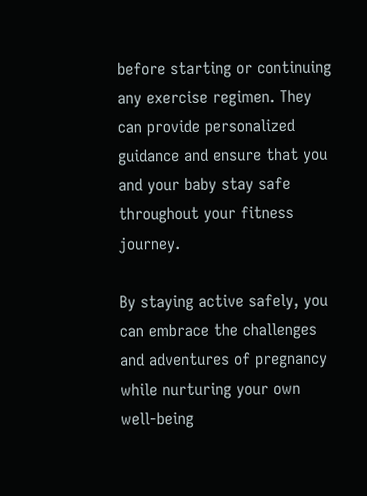before starting or continuing any exercise regimen. They can provide personalized guidance and ensure that you and your baby stay safe throughout your fitness journey.

By staying active safely, you can embrace the challenges and adventures of pregnancy while nurturing your own well-being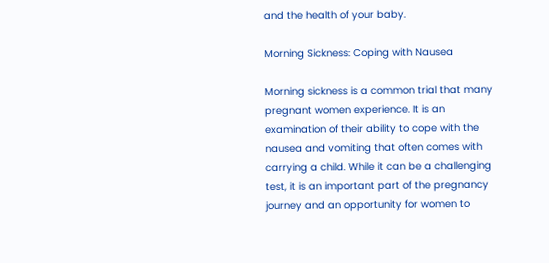and the health of your baby.

Morning Sickness: Coping with Nausea

Morning sickness is a common trial that many pregnant women experience. It is an examination of their ability to cope with the nausea and vomiting that often comes with carrying a child. While it can be a challenging test, it is an important part of the pregnancy journey and an opportunity for women to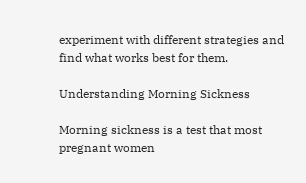experiment with different strategies and find what works best for them.

Understanding Morning Sickness

Morning sickness is a test that most pregnant women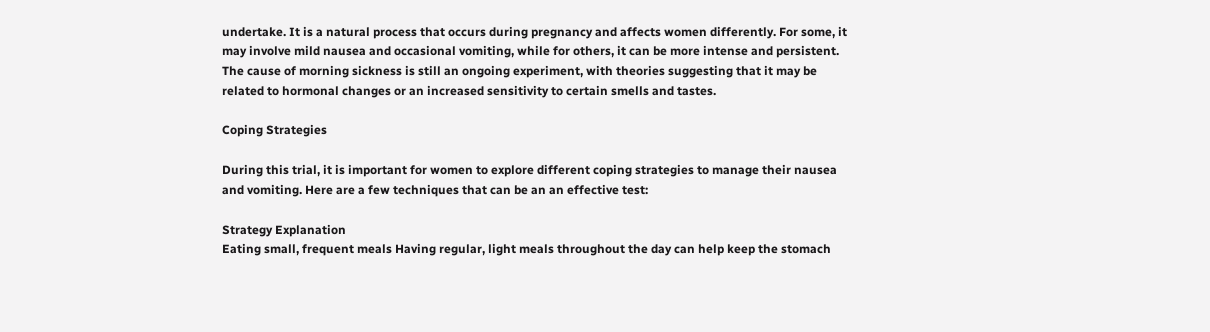undertake. It is a natural process that occurs during pregnancy and affects women differently. For some, it may involve mild nausea and occasional vomiting, while for others, it can be more intense and persistent. The cause of morning sickness is still an ongoing experiment, with theories suggesting that it may be related to hormonal changes or an increased sensitivity to certain smells and tastes.

Coping Strategies

During this trial, it is important for women to explore different coping strategies to manage their nausea and vomiting. Here are a few techniques that can be an an effective test:

Strategy Explanation
Eating small, frequent meals Having regular, light meals throughout the day can help keep the stomach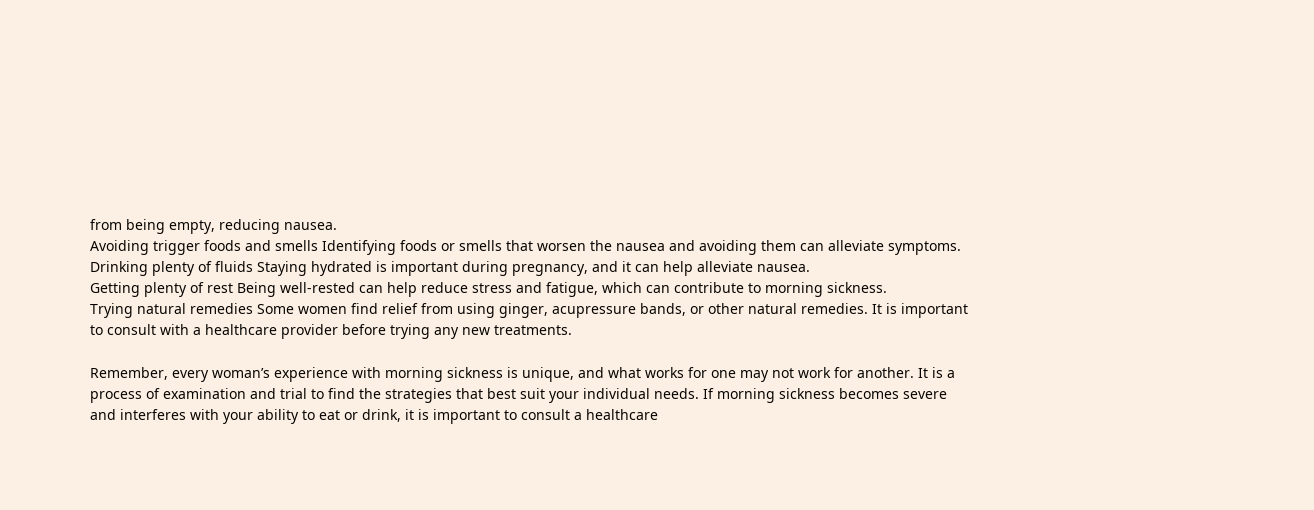from being empty, reducing nausea.
Avoiding trigger foods and smells Identifying foods or smells that worsen the nausea and avoiding them can alleviate symptoms.
Drinking plenty of fluids Staying hydrated is important during pregnancy, and it can help alleviate nausea.
Getting plenty of rest Being well-rested can help reduce stress and fatigue, which can contribute to morning sickness.
Trying natural remedies Some women find relief from using ginger, acupressure bands, or other natural remedies. It is important to consult with a healthcare provider before trying any new treatments.

Remember, every woman’s experience with morning sickness is unique, and what works for one may not work for another. It is a process of examination and trial to find the strategies that best suit your individual needs. If morning sickness becomes severe and interferes with your ability to eat or drink, it is important to consult a healthcare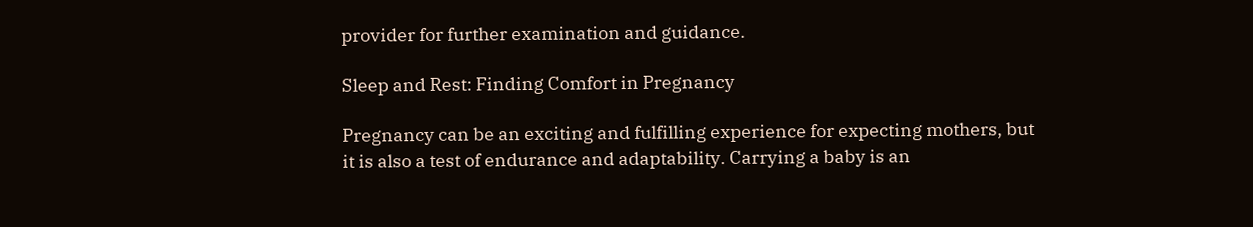provider for further examination and guidance.

Sleep and Rest: Finding Comfort in Pregnancy

Pregnancy can be an exciting and fulfilling experience for expecting mothers, but it is also a test of endurance and adaptability. Carrying a baby is an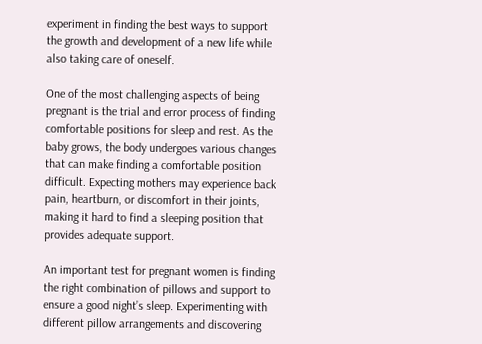experiment in finding the best ways to support the growth and development of a new life while also taking care of oneself.

One of the most challenging aspects of being pregnant is the trial and error process of finding comfortable positions for sleep and rest. As the baby grows, the body undergoes various changes that can make finding a comfortable position difficult. Expecting mothers may experience back pain, heartburn, or discomfort in their joints, making it hard to find a sleeping position that provides adequate support.

An important test for pregnant women is finding the right combination of pillows and support to ensure a good night’s sleep. Experimenting with different pillow arrangements and discovering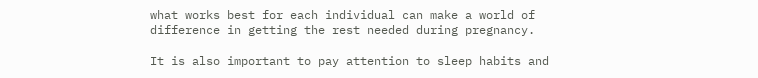what works best for each individual can make a world of difference in getting the rest needed during pregnancy.

It is also important to pay attention to sleep habits and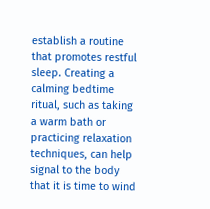establish a routine that promotes restful sleep. Creating a calming bedtime ritual, such as taking a warm bath or practicing relaxation techniques, can help signal to the body that it is time to wind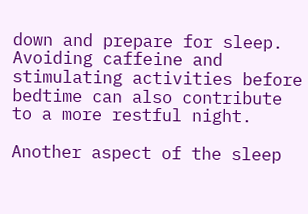down and prepare for sleep. Avoiding caffeine and stimulating activities before bedtime can also contribute to a more restful night.

Another aspect of the sleep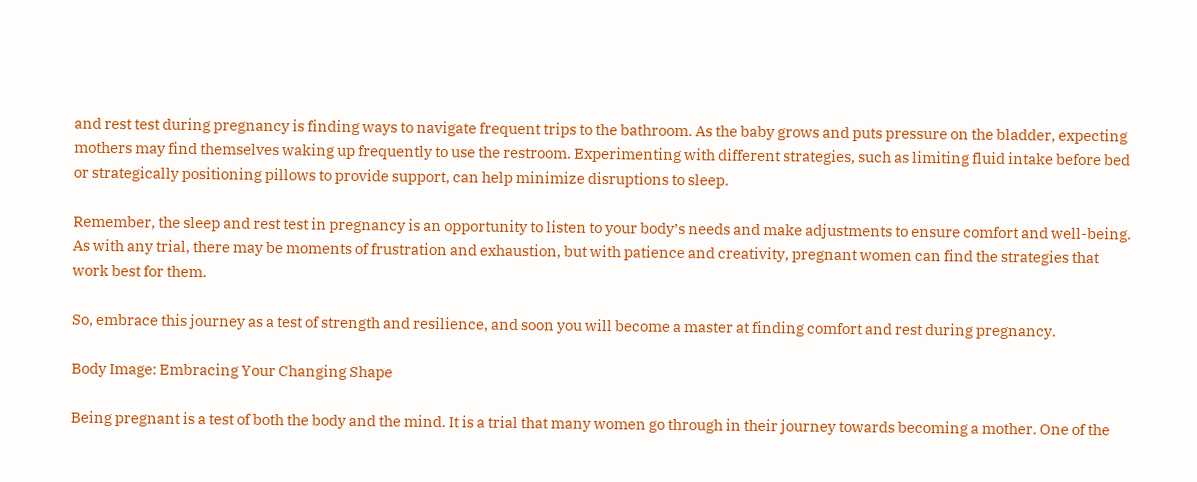and rest test during pregnancy is finding ways to navigate frequent trips to the bathroom. As the baby grows and puts pressure on the bladder, expecting mothers may find themselves waking up frequently to use the restroom. Experimenting with different strategies, such as limiting fluid intake before bed or strategically positioning pillows to provide support, can help minimize disruptions to sleep.

Remember, the sleep and rest test in pregnancy is an opportunity to listen to your body’s needs and make adjustments to ensure comfort and well-being. As with any trial, there may be moments of frustration and exhaustion, but with patience and creativity, pregnant women can find the strategies that work best for them.

So, embrace this journey as a test of strength and resilience, and soon you will become a master at finding comfort and rest during pregnancy.

Body Image: Embracing Your Changing Shape

Being pregnant is a test of both the body and the mind. It is a trial that many women go through in their journey towards becoming a mother. One of the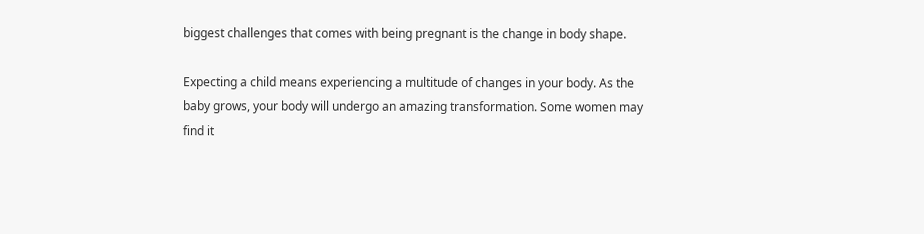biggest challenges that comes with being pregnant is the change in body shape.

Expecting a child means experiencing a multitude of changes in your body. As the baby grows, your body will undergo an amazing transformation. Some women may find it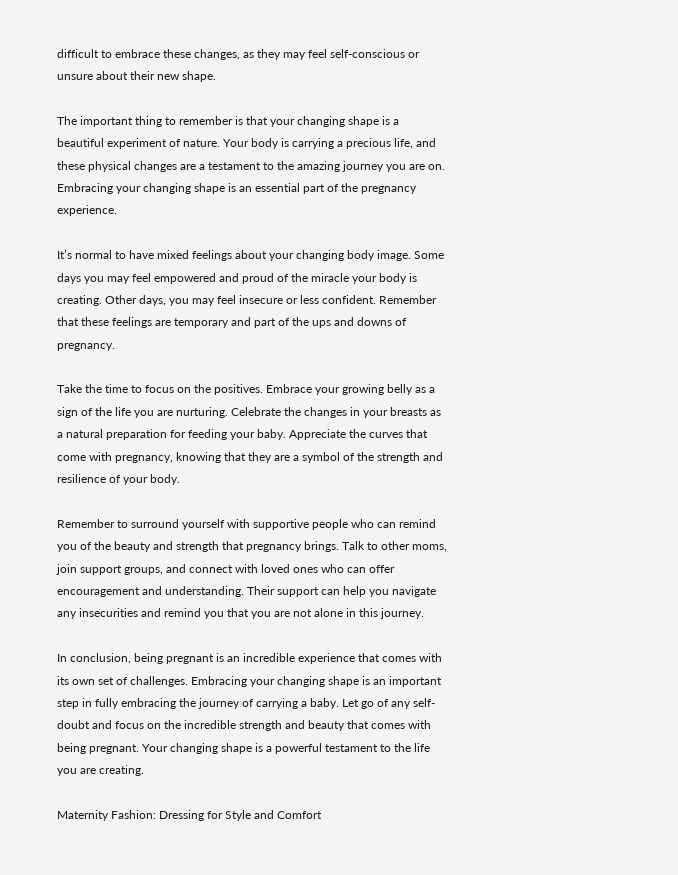difficult to embrace these changes, as they may feel self-conscious or unsure about their new shape.

The important thing to remember is that your changing shape is a beautiful experiment of nature. Your body is carrying a precious life, and these physical changes are a testament to the amazing journey you are on. Embracing your changing shape is an essential part of the pregnancy experience.

It’s normal to have mixed feelings about your changing body image. Some days you may feel empowered and proud of the miracle your body is creating. Other days, you may feel insecure or less confident. Remember that these feelings are temporary and part of the ups and downs of pregnancy.

Take the time to focus on the positives. Embrace your growing belly as a sign of the life you are nurturing. Celebrate the changes in your breasts as a natural preparation for feeding your baby. Appreciate the curves that come with pregnancy, knowing that they are a symbol of the strength and resilience of your body.

Remember to surround yourself with supportive people who can remind you of the beauty and strength that pregnancy brings. Talk to other moms, join support groups, and connect with loved ones who can offer encouragement and understanding. Their support can help you navigate any insecurities and remind you that you are not alone in this journey.

In conclusion, being pregnant is an incredible experience that comes with its own set of challenges. Embracing your changing shape is an important step in fully embracing the journey of carrying a baby. Let go of any self-doubt and focus on the incredible strength and beauty that comes with being pregnant. Your changing shape is a powerful testament to the life you are creating.

Maternity Fashion: Dressing for Style and Comfort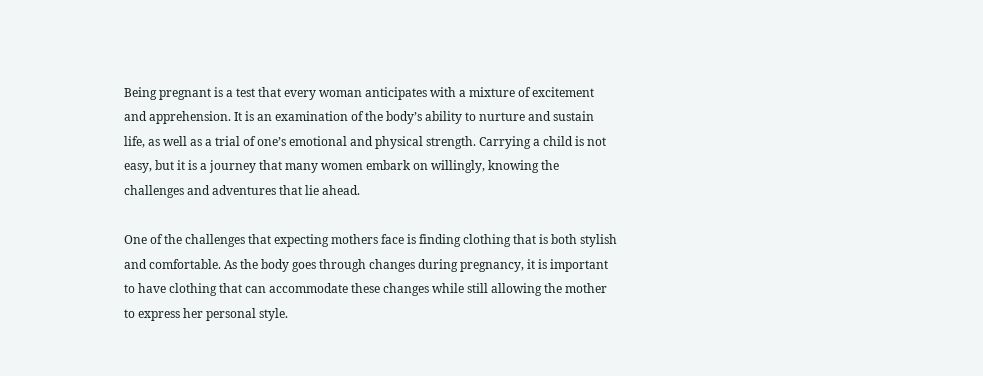Being pregnant is a test that every woman anticipates with a mixture of excitement and apprehension. It is an examination of the body’s ability to nurture and sustain life, as well as a trial of one’s emotional and physical strength. Carrying a child is not easy, but it is a journey that many women embark on willingly, knowing the challenges and adventures that lie ahead.

One of the challenges that expecting mothers face is finding clothing that is both stylish and comfortable. As the body goes through changes during pregnancy, it is important to have clothing that can accommodate these changes while still allowing the mother to express her personal style.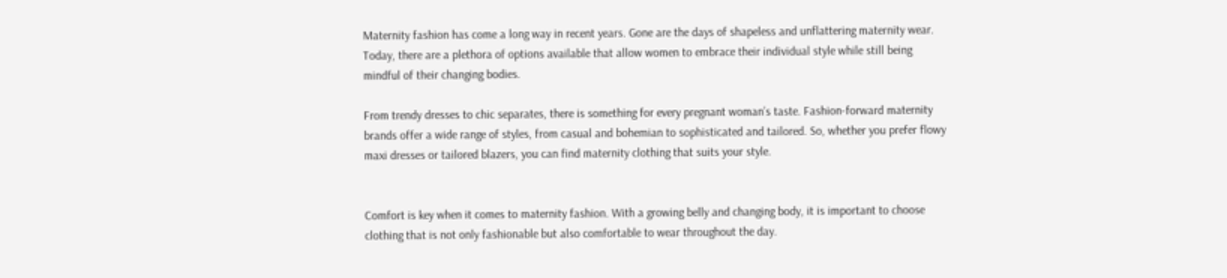Maternity fashion has come a long way in recent years. Gone are the days of shapeless and unflattering maternity wear. Today, there are a plethora of options available that allow women to embrace their individual style while still being mindful of their changing bodies.

From trendy dresses to chic separates, there is something for every pregnant woman’s taste. Fashion-forward maternity brands offer a wide range of styles, from casual and bohemian to sophisticated and tailored. So, whether you prefer flowy maxi dresses or tailored blazers, you can find maternity clothing that suits your style.


Comfort is key when it comes to maternity fashion. With a growing belly and changing body, it is important to choose clothing that is not only fashionable but also comfortable to wear throughout the day.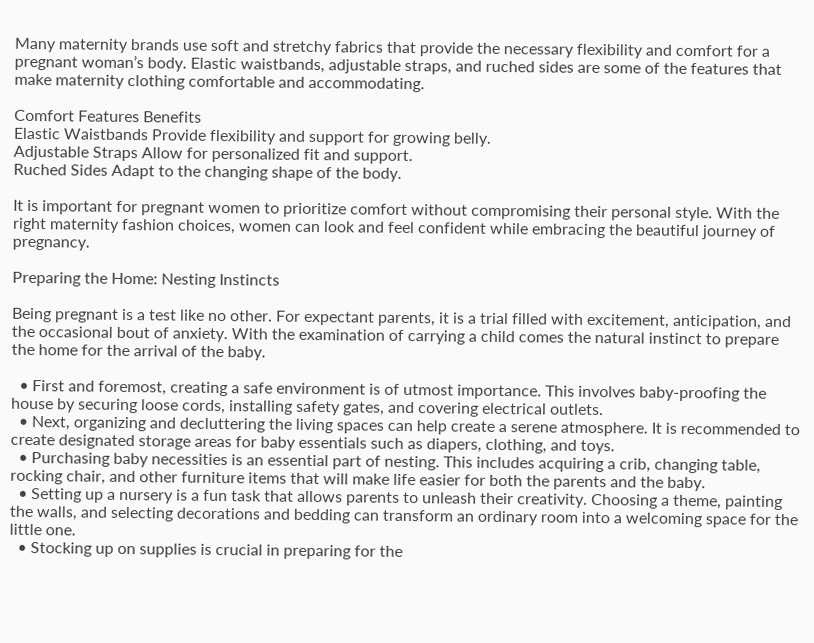Many maternity brands use soft and stretchy fabrics that provide the necessary flexibility and comfort for a pregnant woman’s body. Elastic waistbands, adjustable straps, and ruched sides are some of the features that make maternity clothing comfortable and accommodating.

Comfort Features Benefits
Elastic Waistbands Provide flexibility and support for growing belly.
Adjustable Straps Allow for personalized fit and support.
Ruched Sides Adapt to the changing shape of the body.

It is important for pregnant women to prioritize comfort without compromising their personal style. With the right maternity fashion choices, women can look and feel confident while embracing the beautiful journey of pregnancy.

Preparing the Home: Nesting Instincts

Being pregnant is a test like no other. For expectant parents, it is a trial filled with excitement, anticipation, and the occasional bout of anxiety. With the examination of carrying a child comes the natural instinct to prepare the home for the arrival of the baby.

  • First and foremost, creating a safe environment is of utmost importance. This involves baby-proofing the house by securing loose cords, installing safety gates, and covering electrical outlets.
  • Next, organizing and decluttering the living spaces can help create a serene atmosphere. It is recommended to create designated storage areas for baby essentials such as diapers, clothing, and toys.
  • Purchasing baby necessities is an essential part of nesting. This includes acquiring a crib, changing table, rocking chair, and other furniture items that will make life easier for both the parents and the baby.
  • Setting up a nursery is a fun task that allows parents to unleash their creativity. Choosing a theme, painting the walls, and selecting decorations and bedding can transform an ordinary room into a welcoming space for the little one.
  • Stocking up on supplies is crucial in preparing for the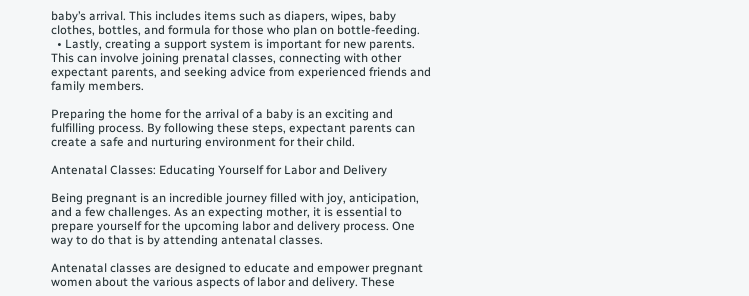baby’s arrival. This includes items such as diapers, wipes, baby clothes, bottles, and formula for those who plan on bottle-feeding.
  • Lastly, creating a support system is important for new parents. This can involve joining prenatal classes, connecting with other expectant parents, and seeking advice from experienced friends and family members.

Preparing the home for the arrival of a baby is an exciting and fulfilling process. By following these steps, expectant parents can create a safe and nurturing environment for their child.

Antenatal Classes: Educating Yourself for Labor and Delivery

Being pregnant is an incredible journey filled with joy, anticipation, and a few challenges. As an expecting mother, it is essential to prepare yourself for the upcoming labor and delivery process. One way to do that is by attending antenatal classes.

Antenatal classes are designed to educate and empower pregnant women about the various aspects of labor and delivery. These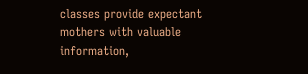classes provide expectant mothers with valuable information,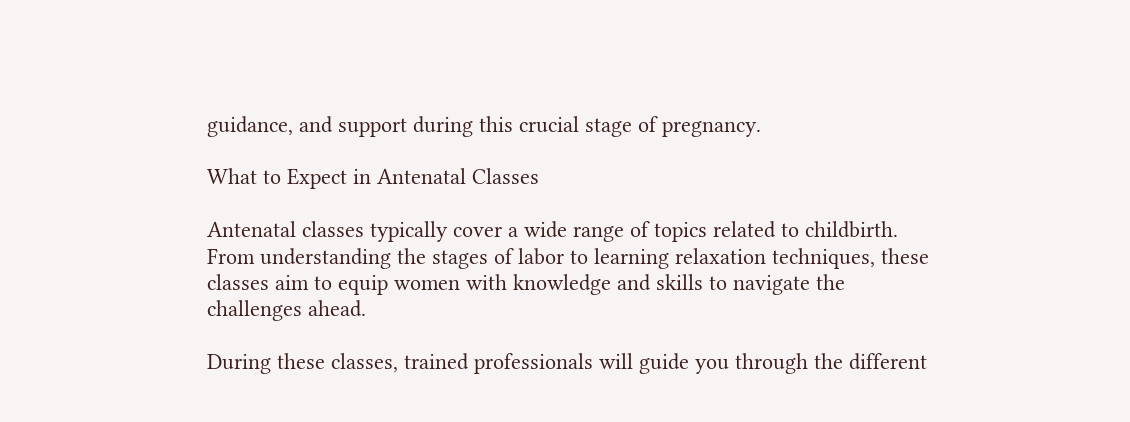guidance, and support during this crucial stage of pregnancy.

What to Expect in Antenatal Classes

Antenatal classes typically cover a wide range of topics related to childbirth. From understanding the stages of labor to learning relaxation techniques, these classes aim to equip women with knowledge and skills to navigate the challenges ahead.

During these classes, trained professionals will guide you through the different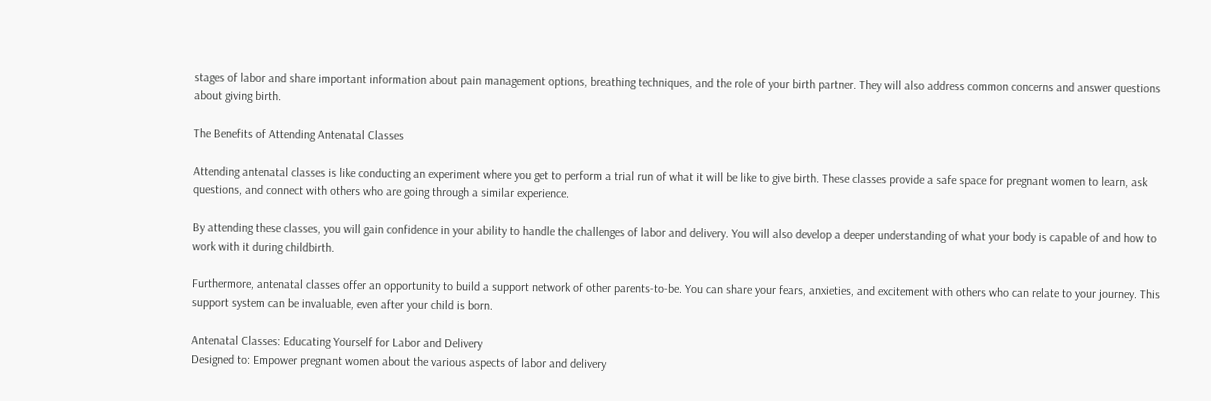stages of labor and share important information about pain management options, breathing techniques, and the role of your birth partner. They will also address common concerns and answer questions about giving birth.

The Benefits of Attending Antenatal Classes

Attending antenatal classes is like conducting an experiment where you get to perform a trial run of what it will be like to give birth. These classes provide a safe space for pregnant women to learn, ask questions, and connect with others who are going through a similar experience.

By attending these classes, you will gain confidence in your ability to handle the challenges of labor and delivery. You will also develop a deeper understanding of what your body is capable of and how to work with it during childbirth.

Furthermore, antenatal classes offer an opportunity to build a support network of other parents-to-be. You can share your fears, anxieties, and excitement with others who can relate to your journey. This support system can be invaluable, even after your child is born.

Antenatal Classes: Educating Yourself for Labor and Delivery
Designed to: Empower pregnant women about the various aspects of labor and delivery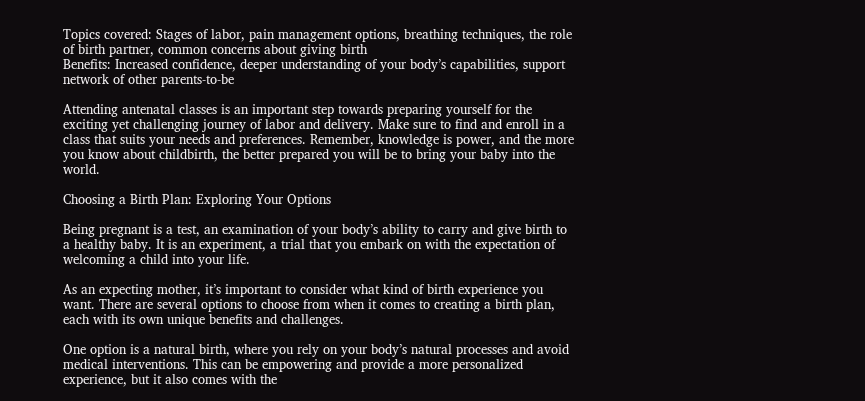Topics covered: Stages of labor, pain management options, breathing techniques, the role of birth partner, common concerns about giving birth
Benefits: Increased confidence, deeper understanding of your body’s capabilities, support network of other parents-to-be

Attending antenatal classes is an important step towards preparing yourself for the exciting yet challenging journey of labor and delivery. Make sure to find and enroll in a class that suits your needs and preferences. Remember, knowledge is power, and the more you know about childbirth, the better prepared you will be to bring your baby into the world.

Choosing a Birth Plan: Exploring Your Options

Being pregnant is a test, an examination of your body’s ability to carry and give birth to a healthy baby. It is an experiment, a trial that you embark on with the expectation of welcoming a child into your life.

As an expecting mother, it’s important to consider what kind of birth experience you want. There are several options to choose from when it comes to creating a birth plan, each with its own unique benefits and challenges.

One option is a natural birth, where you rely on your body’s natural processes and avoid medical interventions. This can be empowering and provide a more personalized experience, but it also comes with the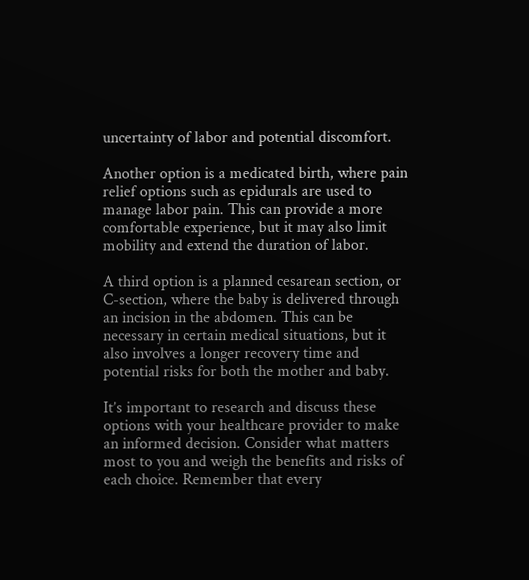uncertainty of labor and potential discomfort.

Another option is a medicated birth, where pain relief options such as epidurals are used to manage labor pain. This can provide a more comfortable experience, but it may also limit mobility and extend the duration of labor.

A third option is a planned cesarean section, or C-section, where the baby is delivered through an incision in the abdomen. This can be necessary in certain medical situations, but it also involves a longer recovery time and potential risks for both the mother and baby.

It’s important to research and discuss these options with your healthcare provider to make an informed decision. Consider what matters most to you and weigh the benefits and risks of each choice. Remember that every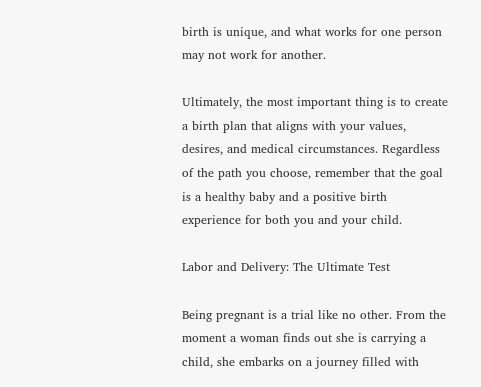birth is unique, and what works for one person may not work for another.

Ultimately, the most important thing is to create a birth plan that aligns with your values, desires, and medical circumstances. Regardless of the path you choose, remember that the goal is a healthy baby and a positive birth experience for both you and your child.

Labor and Delivery: The Ultimate Test

Being pregnant is a trial like no other. From the moment a woman finds out she is carrying a child, she embarks on a journey filled with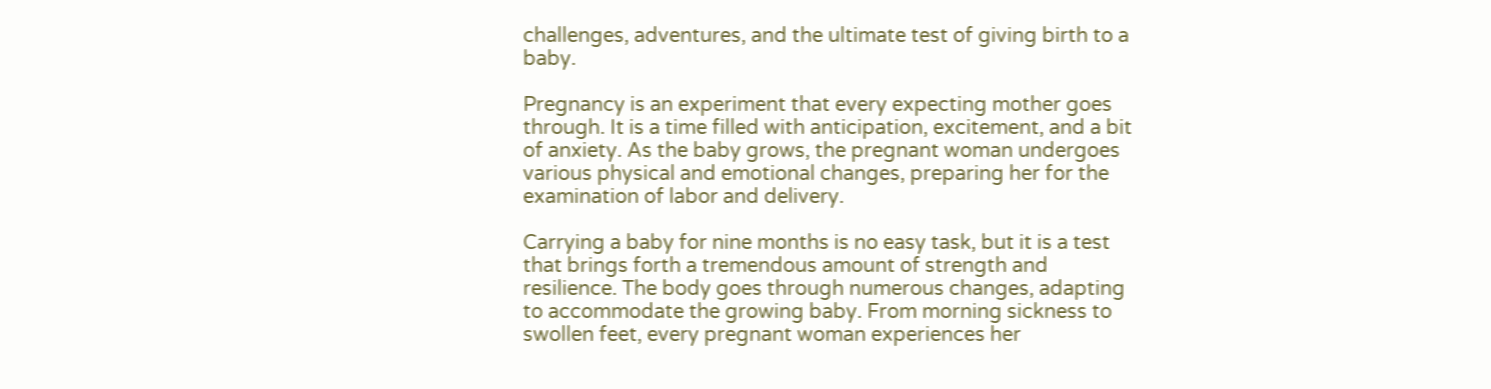challenges, adventures, and the ultimate test of giving birth to a baby.

Pregnancy is an experiment that every expecting mother goes through. It is a time filled with anticipation, excitement, and a bit of anxiety. As the baby grows, the pregnant woman undergoes various physical and emotional changes, preparing her for the examination of labor and delivery.

Carrying a baby for nine months is no easy task, but it is a test that brings forth a tremendous amount of strength and resilience. The body goes through numerous changes, adapting to accommodate the growing baby. From morning sickness to swollen feet, every pregnant woman experiences her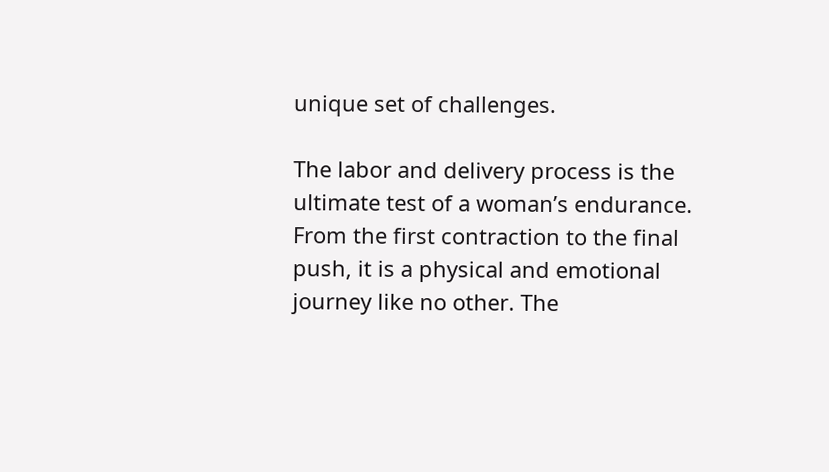unique set of challenges.

The labor and delivery process is the ultimate test of a woman’s endurance. From the first contraction to the final push, it is a physical and emotional journey like no other. The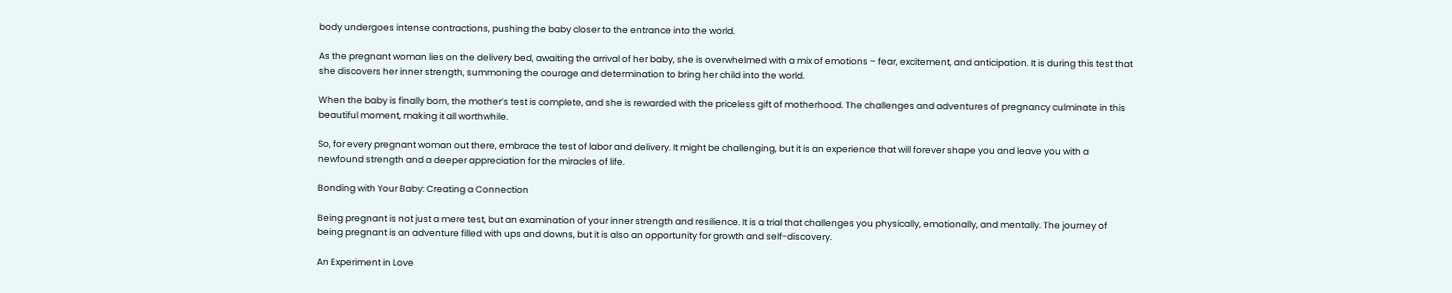body undergoes intense contractions, pushing the baby closer to the entrance into the world.

As the pregnant woman lies on the delivery bed, awaiting the arrival of her baby, she is overwhelmed with a mix of emotions – fear, excitement, and anticipation. It is during this test that she discovers her inner strength, summoning the courage and determination to bring her child into the world.

When the baby is finally born, the mother’s test is complete, and she is rewarded with the priceless gift of motherhood. The challenges and adventures of pregnancy culminate in this beautiful moment, making it all worthwhile.

So, for every pregnant woman out there, embrace the test of labor and delivery. It might be challenging, but it is an experience that will forever shape you and leave you with a newfound strength and a deeper appreciation for the miracles of life.

Bonding with Your Baby: Creating a Connection

Being pregnant is not just a mere test, but an examination of your inner strength and resilience. It is a trial that challenges you physically, emotionally, and mentally. The journey of being pregnant is an adventure filled with ups and downs, but it is also an opportunity for growth and self-discovery.

An Experiment in Love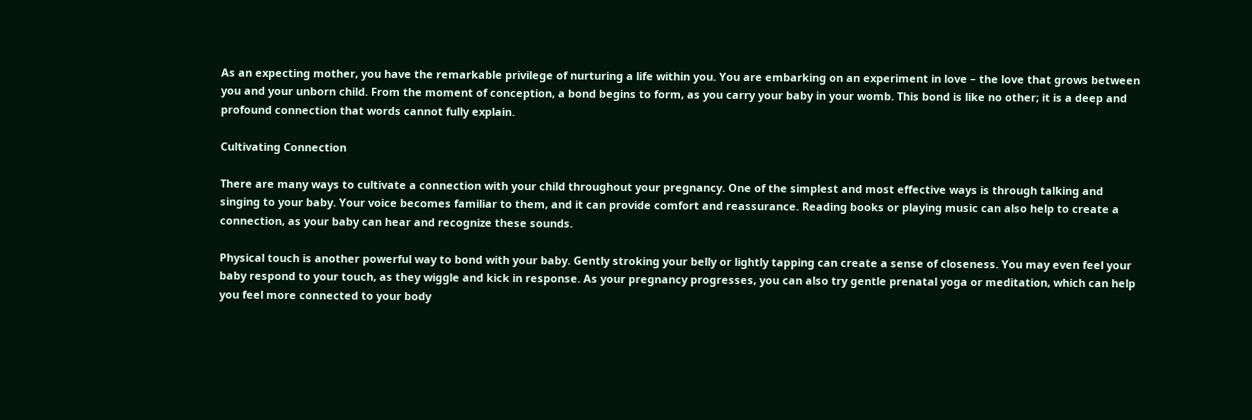As an expecting mother, you have the remarkable privilege of nurturing a life within you. You are embarking on an experiment in love – the love that grows between you and your unborn child. From the moment of conception, a bond begins to form, as you carry your baby in your womb. This bond is like no other; it is a deep and profound connection that words cannot fully explain.

Cultivating Connection

There are many ways to cultivate a connection with your child throughout your pregnancy. One of the simplest and most effective ways is through talking and singing to your baby. Your voice becomes familiar to them, and it can provide comfort and reassurance. Reading books or playing music can also help to create a connection, as your baby can hear and recognize these sounds.

Physical touch is another powerful way to bond with your baby. Gently stroking your belly or lightly tapping can create a sense of closeness. You may even feel your baby respond to your touch, as they wiggle and kick in response. As your pregnancy progresses, you can also try gentle prenatal yoga or meditation, which can help you feel more connected to your body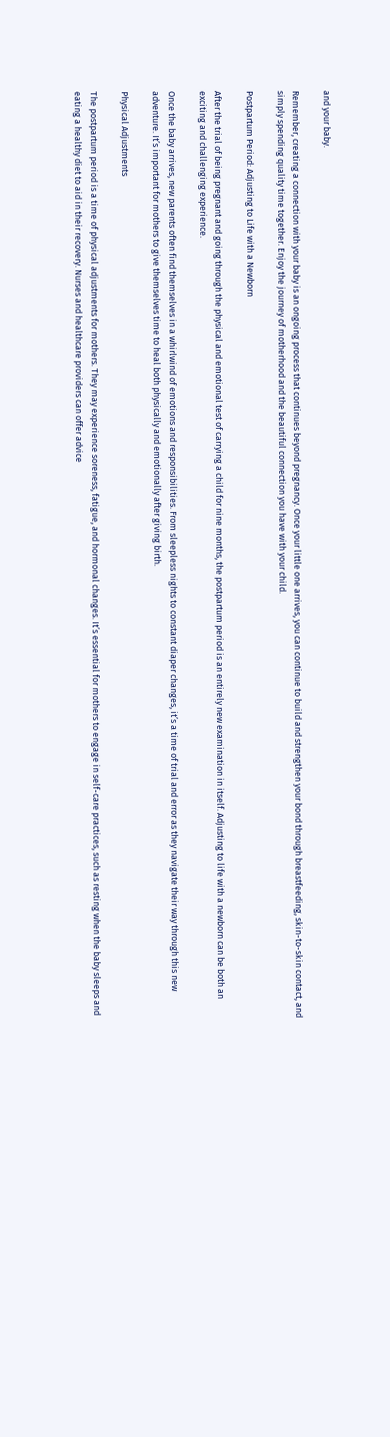and your baby.

Remember, creating a connection with your baby is an ongoing process that continues beyond pregnancy. Once your little one arrives, you can continue to build and strengthen your bond through breastfeeding, skin-to-skin contact, and simply spending quality time together. Enjoy the journey of motherhood and the beautiful connection you have with your child.

Postpartum Period: Adjusting to Life with a Newborn

After the trial of being pregnant and going through the physical and emotional test of carrying a child for nine months, the postpartum period is an entirely new examination in itself. Adjusting to life with a newborn can be both an exciting and challenging experience.

Once the baby arrives, new parents often find themselves in a whirlwind of emotions and responsibilities. From sleepless nights to constant diaper changes, it’s a time of trial and error as they navigate their way through this new adventure. It’s important for mothers to give themselves time to heal both physically and emotionally after giving birth.

Physical Adjustments

The postpartum period is a time of physical adjustments for mothers. They may experience soreness, fatigue, and hormonal changes. It’s essential for mothers to engage in self-care practices, such as resting when the baby sleeps and eating a healthy diet to aid in their recovery. Nurses and healthcare providers can offer advice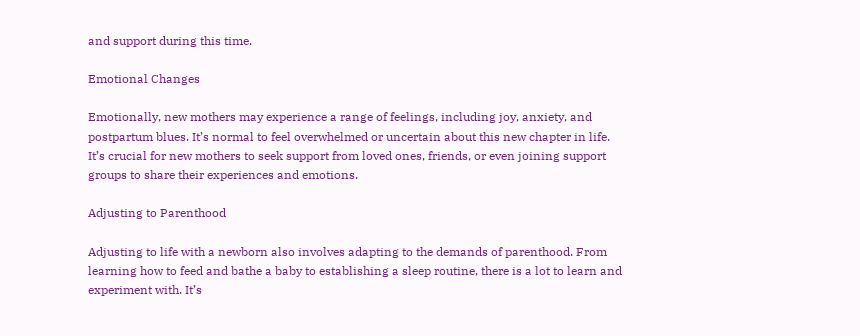and support during this time.

Emotional Changes

Emotionally, new mothers may experience a range of feelings, including joy, anxiety, and postpartum blues. It’s normal to feel overwhelmed or uncertain about this new chapter in life. It’s crucial for new mothers to seek support from loved ones, friends, or even joining support groups to share their experiences and emotions.

Adjusting to Parenthood

Adjusting to life with a newborn also involves adapting to the demands of parenthood. From learning how to feed and bathe a baby to establishing a sleep routine, there is a lot to learn and experiment with. It’s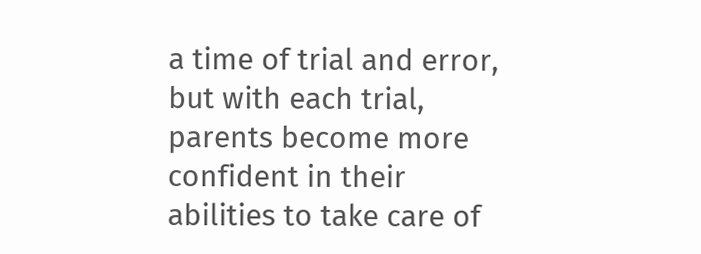a time of trial and error, but with each trial, parents become more confident in their abilities to take care of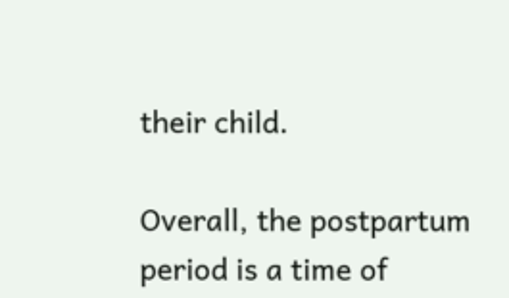their child.

Overall, the postpartum period is a time of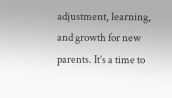adjustment, learning, and growth for new parents. It’s a time to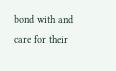bond with and care for their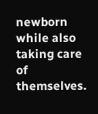newborn while also taking care of themselves.